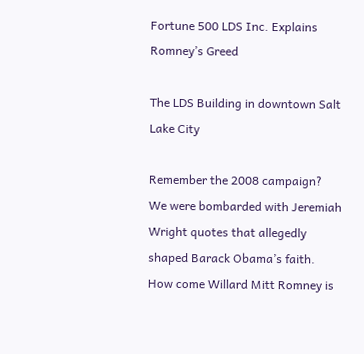Fortune 500 LDS Inc. Explains Romney’s Greed

The LDS Building in downtown Salt Lake City

Remember the 2008 campaign? We were bombarded with Jeremiah Wright quotes that allegedly shaped Barack Obama’s faith. How come Willard Mitt Romney is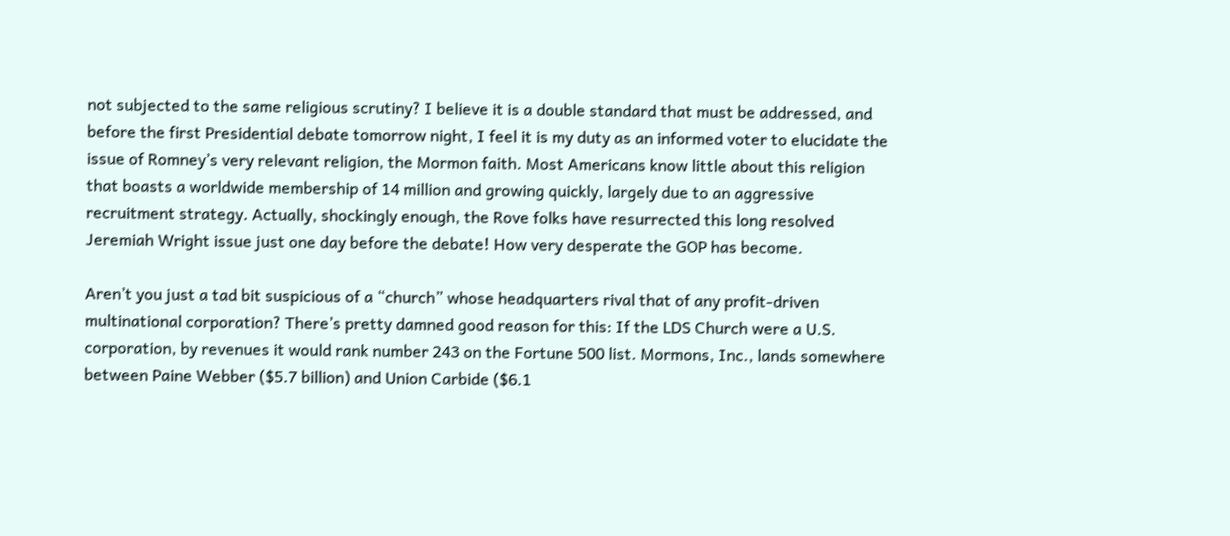not subjected to the same religious scrutiny? I believe it is a double standard that must be addressed, and before the first Presidential debate tomorrow night, I feel it is my duty as an informed voter to elucidate the issue of Romney’s very relevant religion, the Mormon faith. Most Americans know little about this religion that boasts a worldwide membership of 14 million and growing quickly, largely due to an aggressive recruitment strategy. Actually, shockingly enough, the Rove folks have resurrected this long resolved Jeremiah Wright issue just one day before the debate! How very desperate the GOP has become.

Aren’t you just a tad bit suspicious of a “church” whose headquarters rival that of any profit-driven multinational corporation? There’s pretty damned good reason for this: If the LDS Church were a U.S. corporation, by revenues it would rank number 243 on the Fortune 500 list. Mormons, Inc., lands somewhere between Paine Webber ($5.7 billion) and Union Carbide ($6.1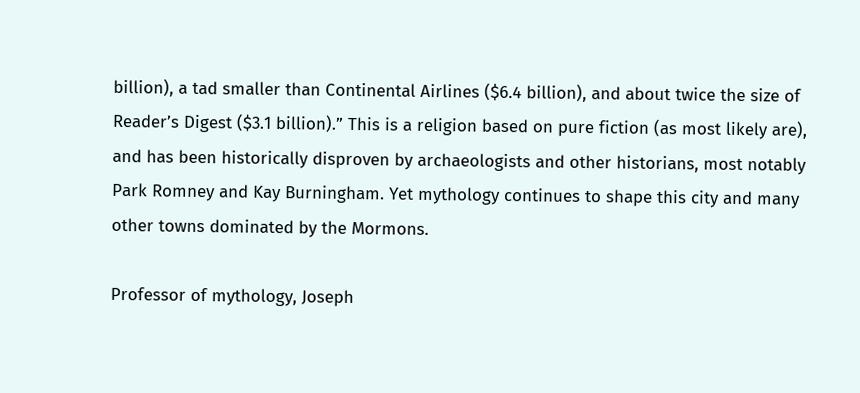billion), a tad smaller than Continental Airlines ($6.4 billion), and about twice the size of Reader’s Digest ($3.1 billion).” This is a religion based on pure fiction (as most likely are), and has been historically disproven by archaeologists and other historians, most notably Park Romney and Kay Burningham. Yet mythology continues to shape this city and many other towns dominated by the Mormons.

Professor of mythology, Joseph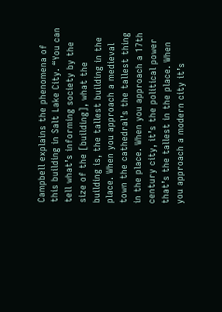Campbell explains the phenomena of this building in Salt Lake City. “You can tell what’s informing society by the size of the [building], what the building is, the tallest building in the place. When you approach a medieval town the cathedral’s the tallest thing in the place. When you approach a 17th century city, it’s the political power that’s the tallest in the place. When you approach a modern city it’s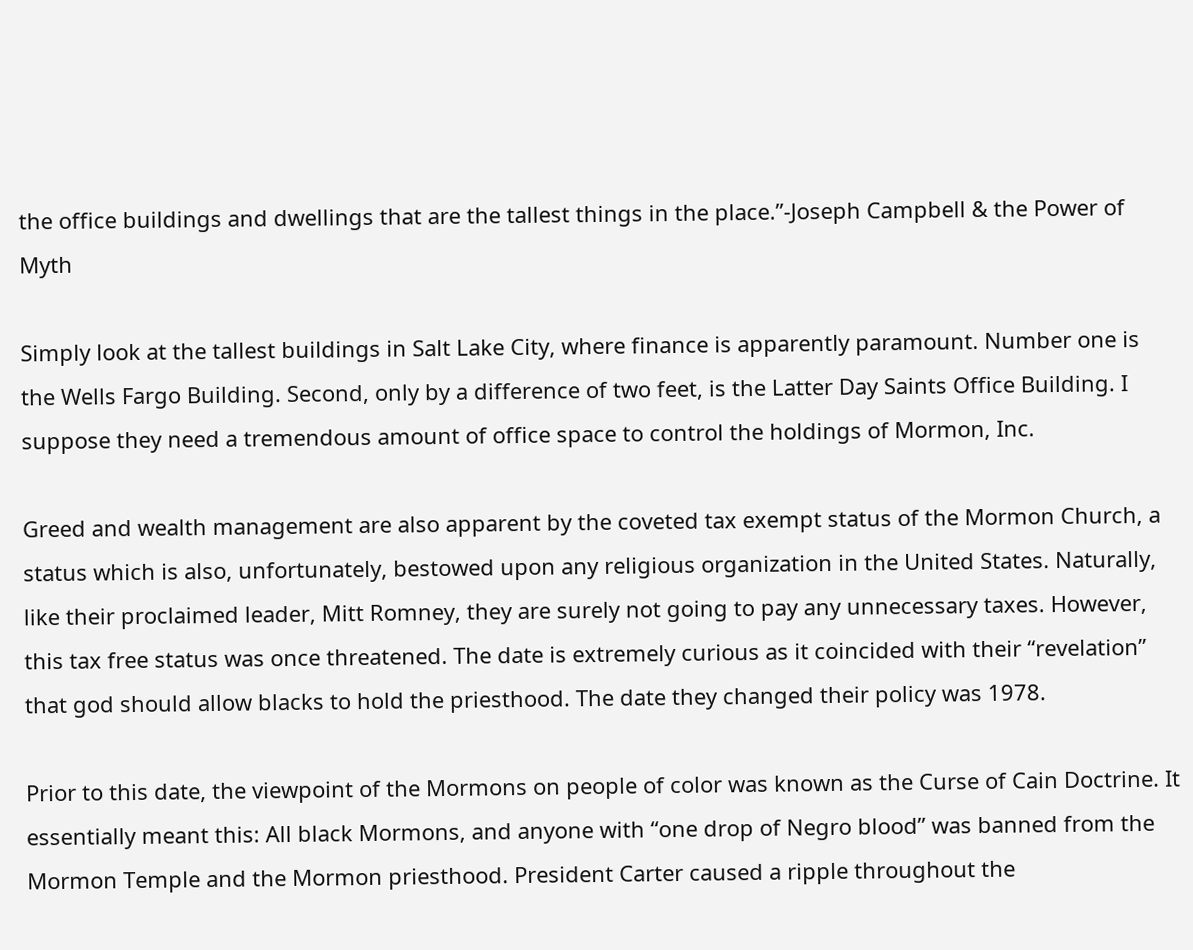the office buildings and dwellings that are the tallest things in the place.”-Joseph Campbell & the Power of Myth

Simply look at the tallest buildings in Salt Lake City, where finance is apparently paramount. Number one is the Wells Fargo Building. Second, only by a difference of two feet, is the Latter Day Saints Office Building. I suppose they need a tremendous amount of office space to control the holdings of Mormon, Inc.

Greed and wealth management are also apparent by the coveted tax exempt status of the Mormon Church, a status which is also, unfortunately, bestowed upon any religious organization in the United States. Naturally, like their proclaimed leader, Mitt Romney, they are surely not going to pay any unnecessary taxes. However, this tax free status was once threatened. The date is extremely curious as it coincided with their “revelation” that god should allow blacks to hold the priesthood. The date they changed their policy was 1978.

Prior to this date, the viewpoint of the Mormons on people of color was known as the Curse of Cain Doctrine. It essentially meant this: All black Mormons, and anyone with “one drop of Negro blood” was banned from the Mormon Temple and the Mormon priesthood. President Carter caused a ripple throughout the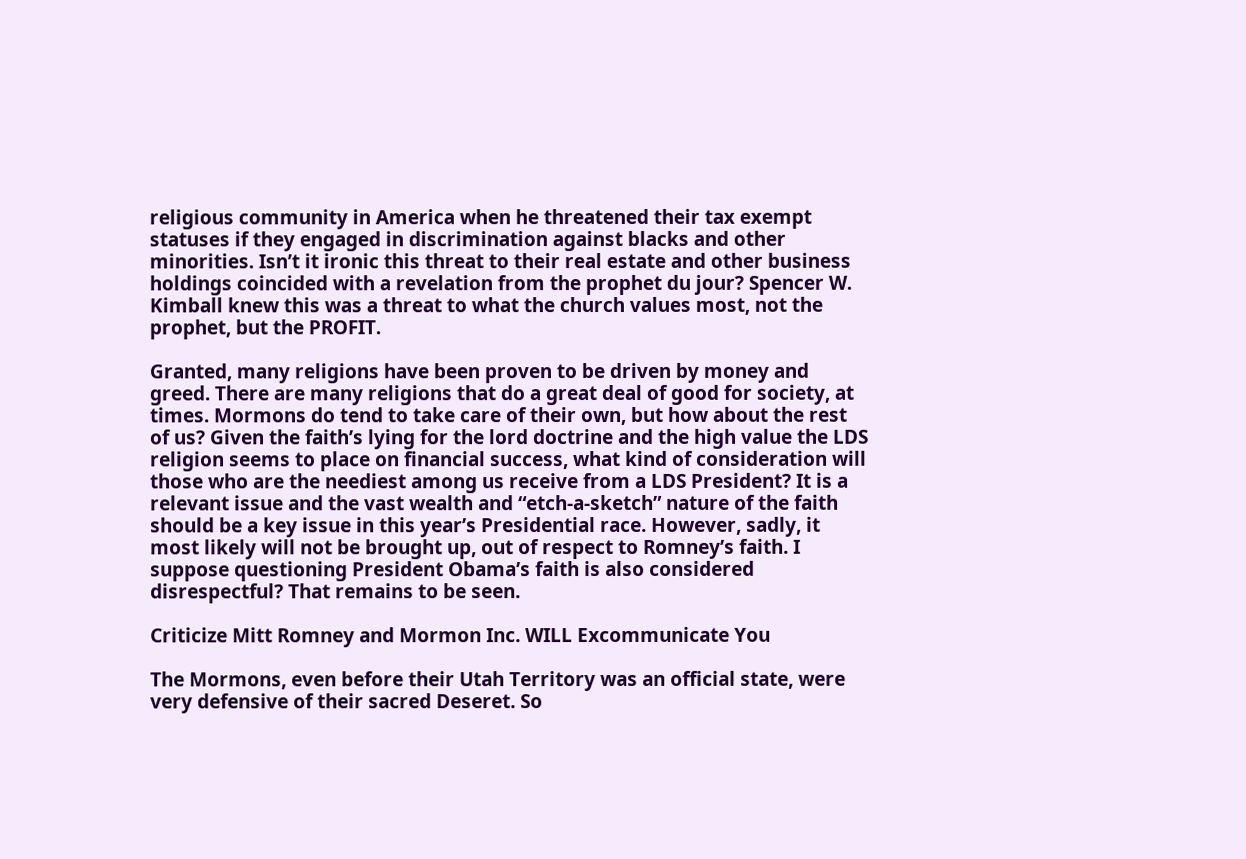religious community in America when he threatened their tax exempt statuses if they engaged in discrimination against blacks and other minorities. Isn’t it ironic this threat to their real estate and other business holdings coincided with a revelation from the prophet du jour? Spencer W. Kimball knew this was a threat to what the church values most, not the prophet, but the PROFIT.

Granted, many religions have been proven to be driven by money and greed. There are many religions that do a great deal of good for society, at times. Mormons do tend to take care of their own, but how about the rest of us? Given the faith’s lying for the lord doctrine and the high value the LDS religion seems to place on financial success, what kind of consideration will those who are the neediest among us receive from a LDS President? It is a relevant issue and the vast wealth and “etch-a-sketch” nature of the faith should be a key issue in this year’s Presidential race. However, sadly, it most likely will not be brought up, out of respect to Romney’s faith. I suppose questioning President Obama’s faith is also considered disrespectful? That remains to be seen.

Criticize Mitt Romney and Mormon Inc. WILL Excommunicate You

The Mormons, even before their Utah Territory was an official state, were very defensive of their sacred Deseret. So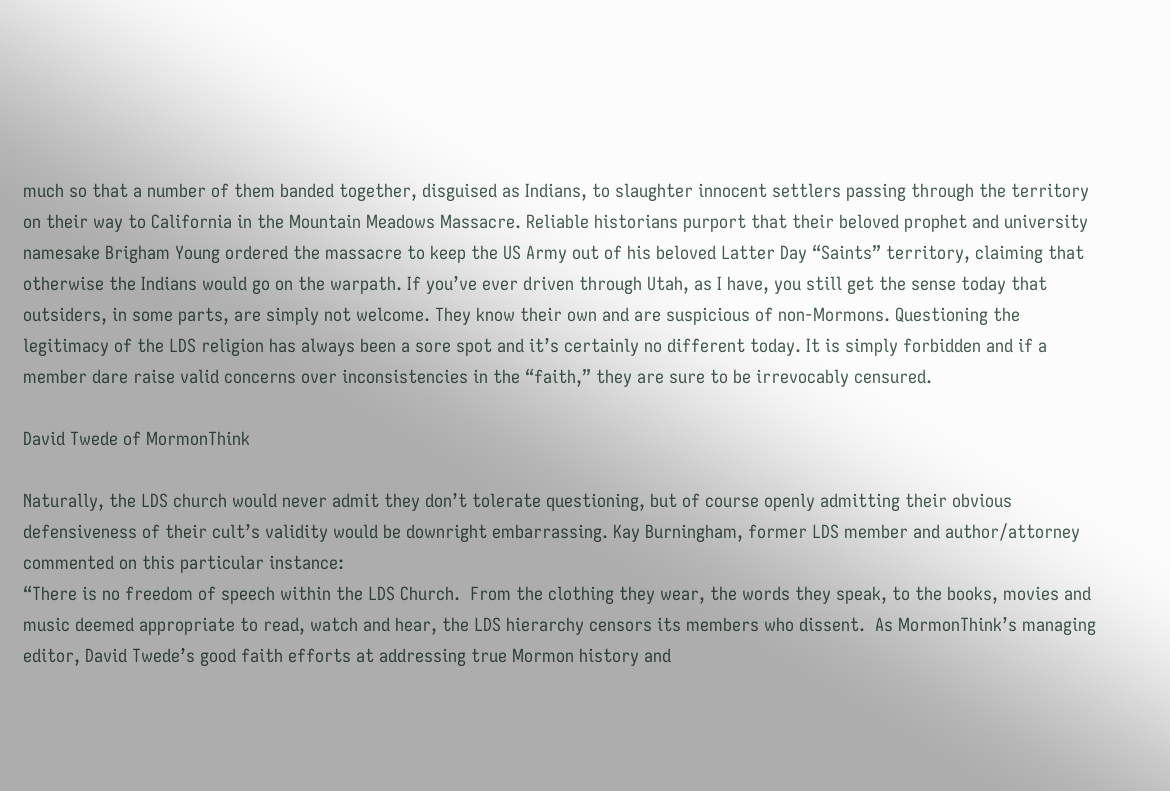much so that a number of them banded together, disguised as Indians, to slaughter innocent settlers passing through the territory on their way to California in the Mountain Meadows Massacre. Reliable historians purport that their beloved prophet and university namesake Brigham Young ordered the massacre to keep the US Army out of his beloved Latter Day “Saints” territory, claiming that otherwise the Indians would go on the warpath. If you’ve ever driven through Utah, as I have, you still get the sense today that outsiders, in some parts, are simply not welcome. They know their own and are suspicious of non-Mormons. Questioning the legitimacy of the LDS religion has always been a sore spot and it’s certainly no different today. It is simply forbidden and if a member dare raise valid concerns over inconsistencies in the “faith,” they are sure to be irrevocably censured.

David Twede of MormonThink

Naturally, the LDS church would never admit they don’t tolerate questioning, but of course openly admitting their obvious defensiveness of their cult’s validity would be downright embarrassing. Kay Burningham, former LDS member and author/attorney commented on this particular instance:
“There is no freedom of speech within the LDS Church.  From the clothing they wear, the words they speak, to the books, movies and music deemed appropriate to read, watch and hear, the LDS hierarchy censors its members who dissent.  As MormonThink’s managing editor, David Twede’s good faith efforts at addressing true Mormon history and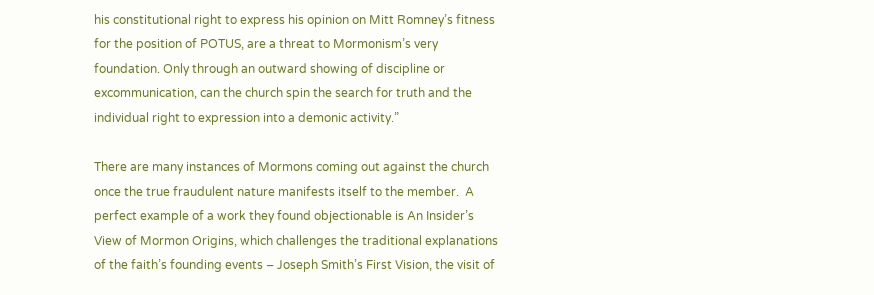his constitutional right to express his opinion on Mitt Romney’s fitness for the position of POTUS, are a threat to Mormonism’s very foundation. Only through an outward showing of discipline or excommunication, can the church spin the search for truth and the individual right to expression into a demonic activity.”

There are many instances of Mormons coming out against the church once the true fraudulent nature manifests itself to the member.  A perfect example of a work they found objectionable is An Insider’s View of Mormon Origins, which challenges the traditional explanations of the faith’s founding events – Joseph Smith’s First Vision, the visit of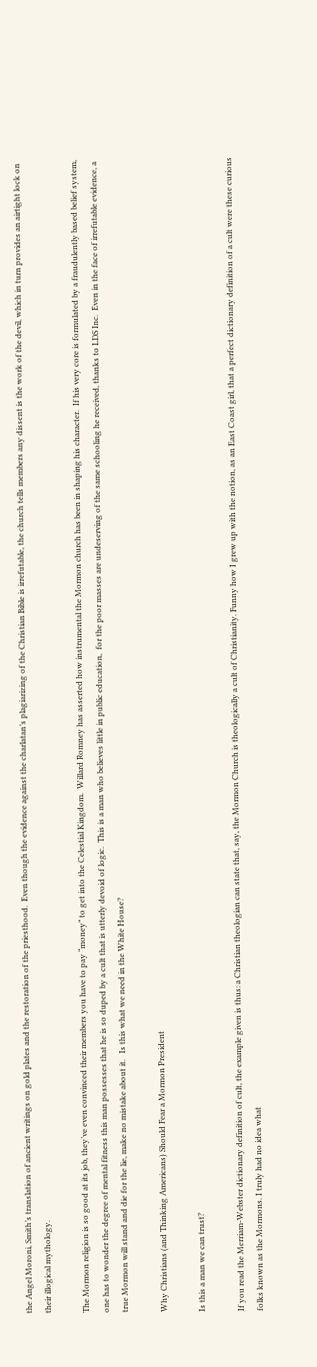the Angel Moroni, Smith’s translation of ancient writings on gold plates and the restoration of the priesthood.  Even though the evidence against the charlatan’s plagiarizing of the Christian Bible is irrefutable, the church tells members any dissent is the work of the devil, which in turn provides an airtight lock on their illogical mythology.

The Mormon religion is so good at its job, they’ve even convinced their members you have to pay “money” to get into the Celestial Kingdom.  Willard Romney has asserted how instrumental the Mormon church has been in shaping his character.  If his very core is formulated by a fraudulently based belief system, one has to wonder the degree of mental fitness this man possesses that he is so duped by a cult that is utterly devoid of logic.  This is a man who believes little in public education,  for the poor masses are undeserving of the same schooling he received, thanks to LDS Inc.  Even in the face of irrefutable evidence, a true Mormon will stand and die for the lie, make no mistake about it.   Is this what we need in the White House?

Why Christians (and Thinking Americans) Should Fear a Mormon President

Is this a man we can trust?

If you read the Merriam-Webster dictionary definition of cult, the example given is thus: a Christian theologian can state that, say, the Mormon Church is theologically a cult of Christianity. Funny how I grew up with the notion, as an East Coast girl, that a perfect dictionary definition of a cult were these curious folks known as the Mormons. I truly had no idea what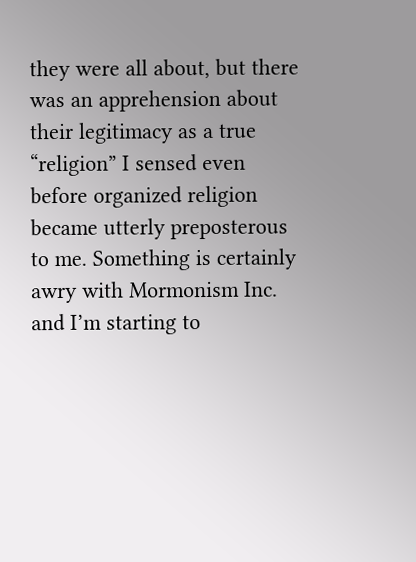they were all about, but there was an apprehension about their legitimacy as a true “religion” I sensed even before organized religion became utterly preposterous to me. Something is certainly awry with Mormonism Inc. and I’m starting to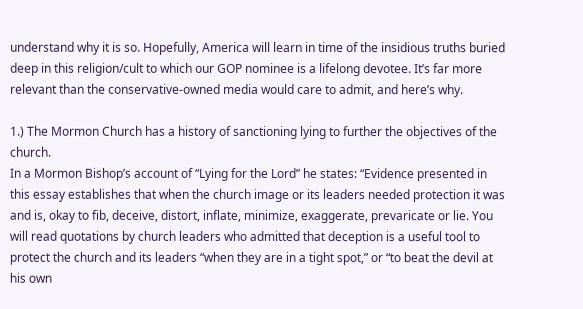understand why it is so. Hopefully, America will learn in time of the insidious truths buried deep in this religion/cult to which our GOP nominee is a lifelong devotee. It’s far more relevant than the conservative-owned media would care to admit, and here’s why.

1.) The Mormon Church has a history of sanctioning lying to further the objectives of the church.
In a Mormon Bishop’s account of “Lying for the Lord” he states: “Evidence presented in this essay establishes that when the church image or its leaders needed protection it was and is, okay to fib, deceive, distort, inflate, minimize, exaggerate, prevaricate or lie. You will read quotations by church leaders who admitted that deception is a useful tool to protect the church and its leaders “when they are in a tight spot,” or “to beat the devil at his own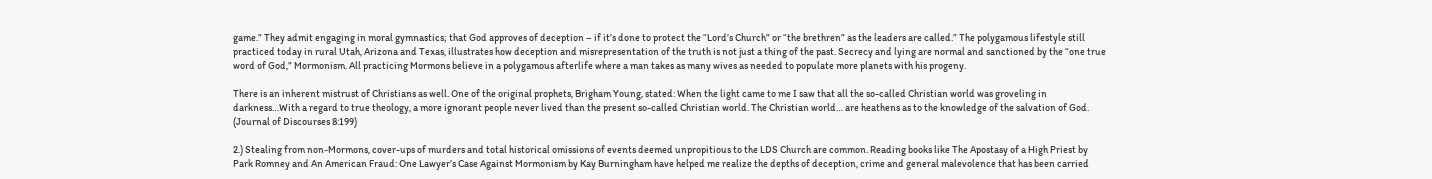game.” They admit engaging in moral gymnastics; that God approves of deception – if it’s done to protect the “Lord’s Church” or “the brethren” as the leaders are called.” The polygamous lifestyle still practiced today in rural Utah, Arizona and Texas, illustrates how deception and misrepresentation of the truth is not just a thing of the past. Secrecy and lying are normal and sanctioned by the “one true word of God,” Mormonism. All practicing Mormons believe in a polygamous afterlife where a man takes as many wives as needed to populate more planets with his progeny.

There is an inherent mistrust of Christians as well. One of the original prophets, Brigham Young, stated: When the light came to me I saw that all the so-called Christian world was groveling in darkness…With a regard to true theology, a more ignorant people never lived than the present so-called Christian world. The Christian world… are heathens as to the knowledge of the salvation of God. (Journal of Discourses 8:199)

2.) Stealing from non-Mormons, cover-ups of murders and total historical omissions of events deemed unpropitious to the LDS Church are common. Reading books like The Apostasy of a High Priest by Park Romney and An American Fraud: One Lawyer’s Case Against Mormonism by Kay Burningham have helped me realize the depths of deception, crime and general malevolence that has been carried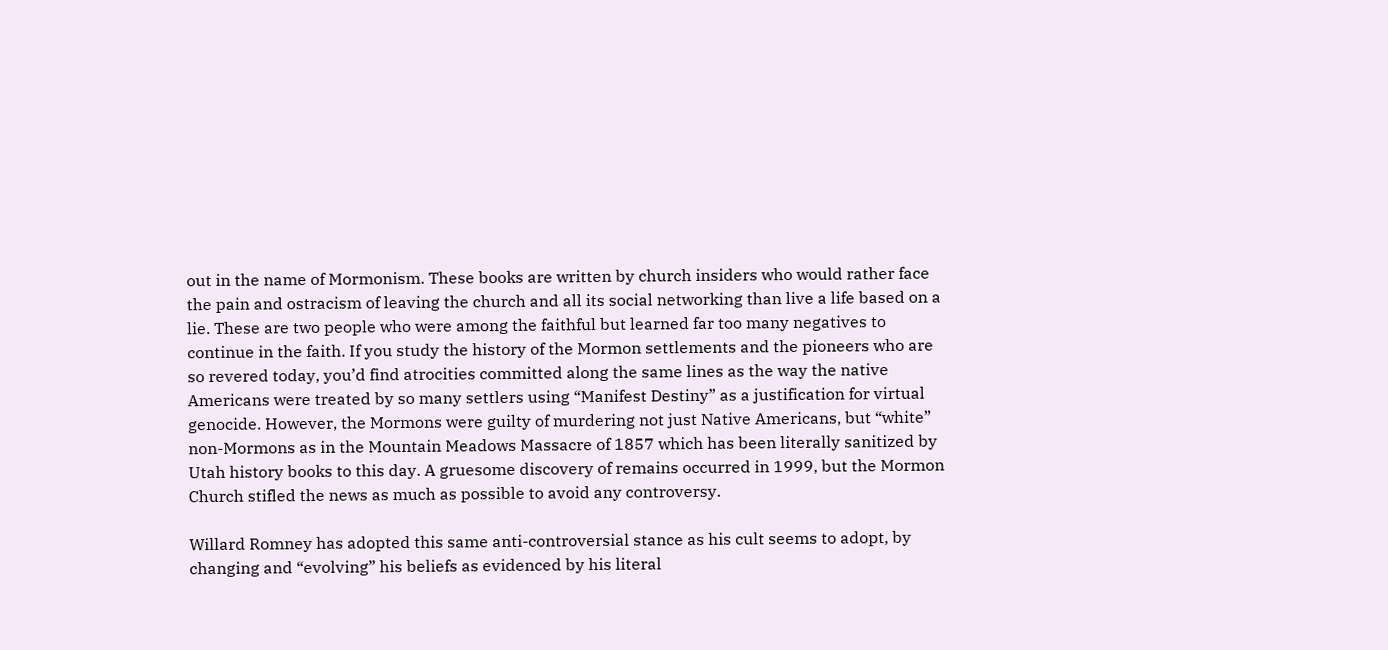out in the name of Mormonism. These books are written by church insiders who would rather face the pain and ostracism of leaving the church and all its social networking than live a life based on a lie. These are two people who were among the faithful but learned far too many negatives to continue in the faith. If you study the history of the Mormon settlements and the pioneers who are so revered today, you’d find atrocities committed along the same lines as the way the native Americans were treated by so many settlers using “Manifest Destiny” as a justification for virtual genocide. However, the Mormons were guilty of murdering not just Native Americans, but “white” non-Mormons as in the Mountain Meadows Massacre of 1857 which has been literally sanitized by Utah history books to this day. A gruesome discovery of remains occurred in 1999, but the Mormon Church stifled the news as much as possible to avoid any controversy.

Willard Romney has adopted this same anti-controversial stance as his cult seems to adopt, by changing and “evolving” his beliefs as evidenced by his literal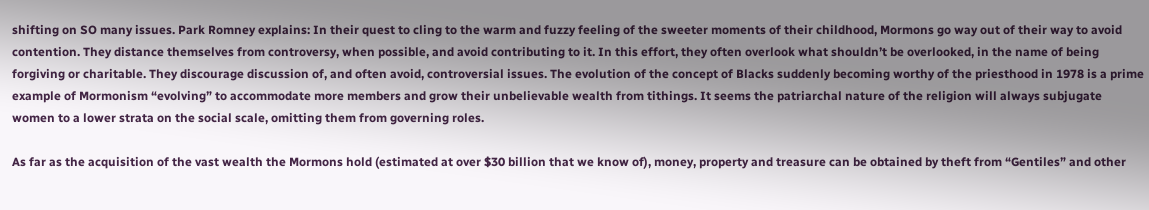shifting on SO many issues. Park Romney explains: In their quest to cling to the warm and fuzzy feeling of the sweeter moments of their childhood, Mormons go way out of their way to avoid contention. They distance themselves from controversy, when possible, and avoid contributing to it. In this effort, they often overlook what shouldn’t be overlooked, in the name of being forgiving or charitable. They discourage discussion of, and often avoid, controversial issues. The evolution of the concept of Blacks suddenly becoming worthy of the priesthood in 1978 is a prime example of Mormonism “evolving” to accommodate more members and grow their unbelievable wealth from tithings. It seems the patriarchal nature of the religion will always subjugate women to a lower strata on the social scale, omitting them from governing roles.

As far as the acquisition of the vast wealth the Mormons hold (estimated at over $30 billion that we know of), money, property and treasure can be obtained by theft from “Gentiles” and other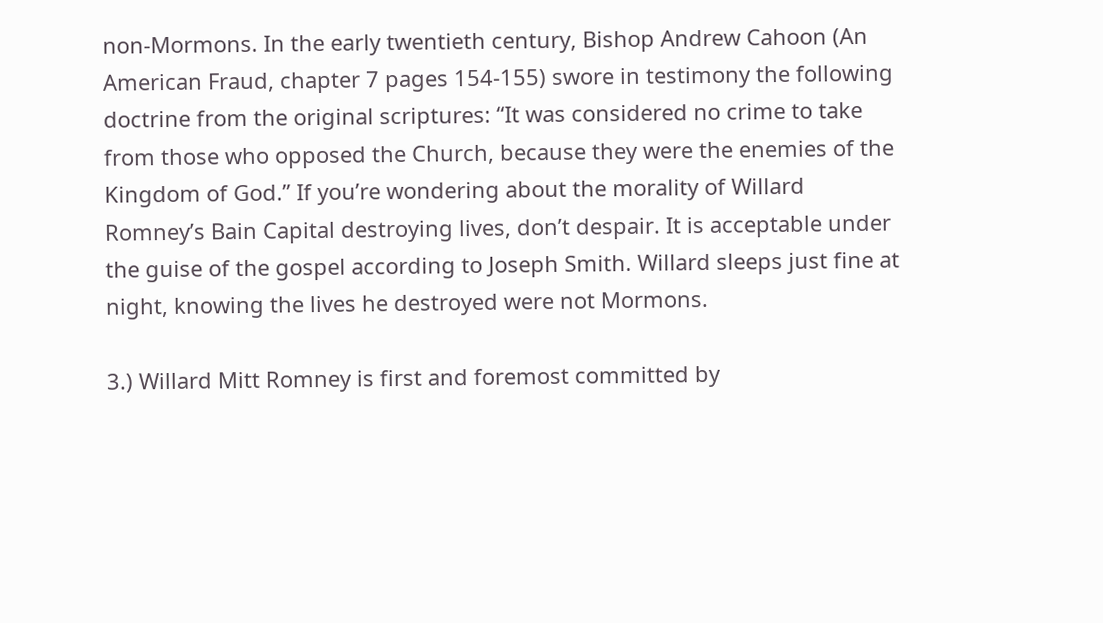non-Mormons. In the early twentieth century, Bishop Andrew Cahoon (An American Fraud, chapter 7 pages 154-155) swore in testimony the following doctrine from the original scriptures: “It was considered no crime to take from those who opposed the Church, because they were the enemies of the Kingdom of God.” If you’re wondering about the morality of Willard Romney’s Bain Capital destroying lives, don’t despair. It is acceptable under the guise of the gospel according to Joseph Smith. Willard sleeps just fine at night, knowing the lives he destroyed were not Mormons.

3.) Willard Mitt Romney is first and foremost committed by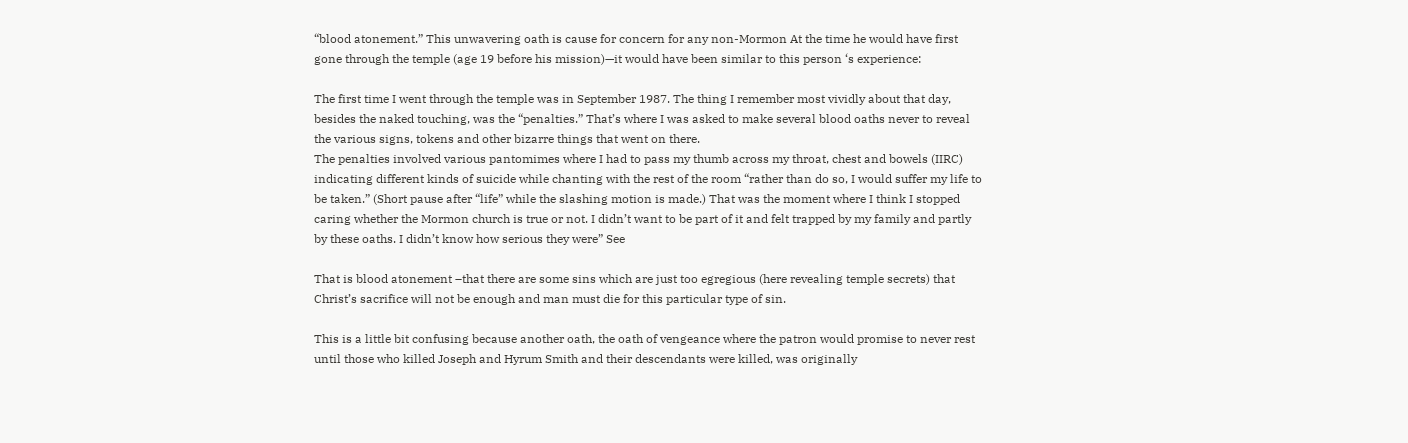“blood atonement.” This unwavering oath is cause for concern for any non-Mormon At the time he would have first gone through the temple (age 19 before his mission)—it would have been similar to this person ‘s experience:

The first time I went through the temple was in September 1987. The thing I remember most vividly about that day, besides the naked touching, was the “penalties.” That’s where I was asked to make several blood oaths never to reveal the various signs, tokens and other bizarre things that went on there.
The penalties involved various pantomimes where I had to pass my thumb across my throat, chest and bowels (IIRC) indicating different kinds of suicide while chanting with the rest of the room “rather than do so, I would suffer my life to be taken.” (Short pause after “life” while the slashing motion is made.) That was the moment where I think I stopped caring whether the Mormon church is true or not. I didn’t want to be part of it and felt trapped by my family and partly by these oaths. I didn’t know how serious they were” See

That is blood atonement –that there are some sins which are just too egregious (here revealing temple secrets) that Christ’s sacrifice will not be enough and man must die for this particular type of sin.

This is a little bit confusing because another oath, the oath of vengeance where the patron would promise to never rest until those who killed Joseph and Hyrum Smith and their descendants were killed, was originally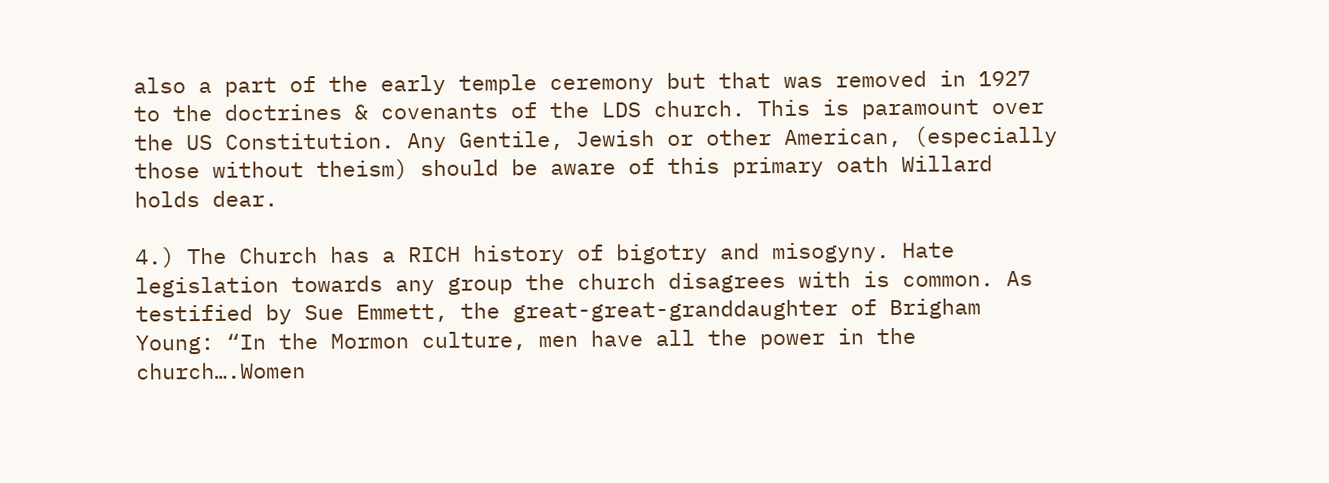also a part of the early temple ceremony but that was removed in 1927 to the doctrines & covenants of the LDS church. This is paramount over the US Constitution. Any Gentile, Jewish or other American, (especially those without theism) should be aware of this primary oath Willard holds dear.

4.) The Church has a RICH history of bigotry and misogyny. Hate legislation towards any group the church disagrees with is common. As testified by Sue Emmett, the great-great-granddaughter of Brigham Young: “In the Mormon culture, men have all the power in the church….Women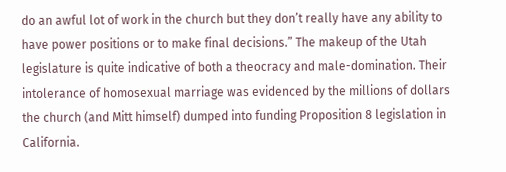do an awful lot of work in the church but they don’t really have any ability to have power positions or to make final decisions.” The makeup of the Utah legislature is quite indicative of both a theocracy and male-domination. Their intolerance of homosexual marriage was evidenced by the millions of dollars the church (and Mitt himself) dumped into funding Proposition 8 legislation in California.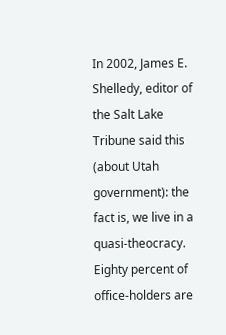In 2002, James E. Shelledy, editor of the Salt Lake Tribune said this (about Utah government): the fact is, we live in a quasi-theocracy. Eighty percent of office-holders are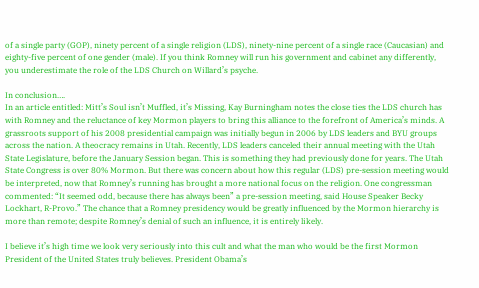of a single party (GOP), ninety percent of a single religion (LDS), ninety-nine percent of a single race (Caucasian) and eighty-five percent of one gender (male). If you think Romney will run his government and cabinet any differently, you underestimate the role of the LDS Church on Willard’s psyche.

In conclusion….
In an article entitled: Mitt’s Soul isn’t Muffled, it’s Missing, Kay Burningham notes the close ties the LDS church has with Romney and the reluctance of key Mormon players to bring this alliance to the forefront of America’s minds. A grassroots support of his 2008 presidential campaign was initially begun in 2006 by LDS leaders and BYU groups across the nation. A theocracy remains in Utah. Recently, LDS leaders canceled their annual meeting with the Utah State Legislature, before the January Session began. This is something they had previously done for years. The Utah State Congress is over 80% Mormon. But there was concern about how this regular (LDS) pre-session meeting would be interpreted, now that Romney’s running has brought a more national focus on the religion. One congressman commented: “It seemed odd, because there has always been” a pre-session meeting, said House Speaker Becky Lockhart, R-Provo.” The chance that a Romney presidency would be greatly influenced by the Mormon hierarchy is more than remote; despite Romney’s denial of such an influence, it is entirely likely.

I believe it’s high time we look very seriously into this cult and what the man who would be the first Mormon President of the United States truly believes. President Obama’s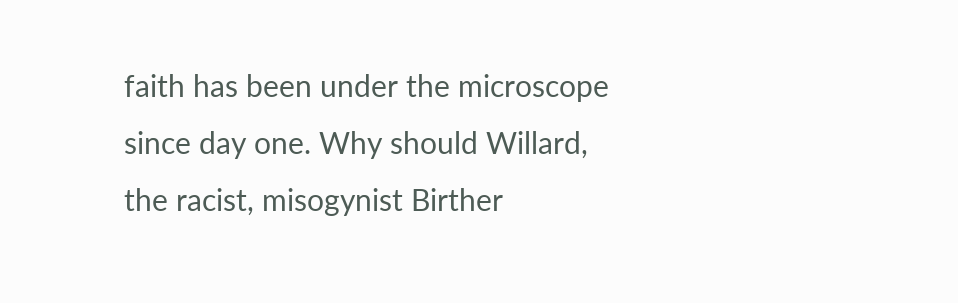faith has been under the microscope since day one. Why should Willard, the racist, misogynist Birther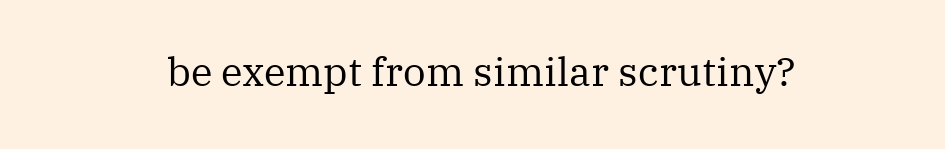be exempt from similar scrutiny?